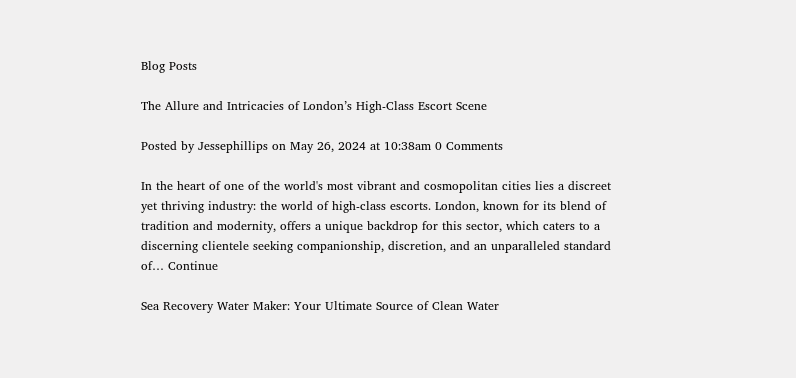Blog Posts

The Allure and Intricacies of London’s High-Class Escort Scene

Posted by Jessephillips on May 26, 2024 at 10:38am 0 Comments

In the heart of one of the world's most vibrant and cosmopolitan cities lies a discreet yet thriving industry: the world of high-class escorts. London, known for its blend of tradition and modernity, offers a unique backdrop for this sector, which caters to a discerning clientele seeking companionship, discretion, and an unparalleled standard of… Continue

Sea Recovery Water Maker: Your Ultimate Source of Clean Water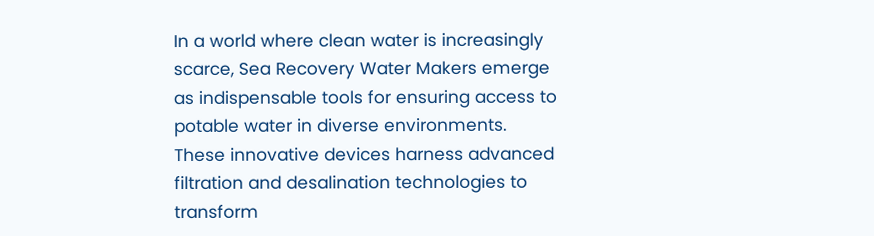In a world where clean water is increasingly scarce, Sea Recovery Water Makers emerge as indispensable tools for ensuring access to potable water in diverse environments. These innovative devices harness advanced filtration and desalination technologies to transform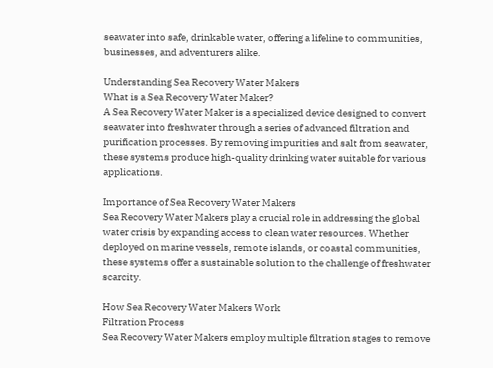seawater into safe, drinkable water, offering a lifeline to communities, businesses, and adventurers alike.

Understanding Sea Recovery Water Makers
What is a Sea Recovery Water Maker?
A Sea Recovery Water Maker is a specialized device designed to convert seawater into freshwater through a series of advanced filtration and purification processes. By removing impurities and salt from seawater, these systems produce high-quality drinking water suitable for various applications.

Importance of Sea Recovery Water Makers
Sea Recovery Water Makers play a crucial role in addressing the global water crisis by expanding access to clean water resources. Whether deployed on marine vessels, remote islands, or coastal communities, these systems offer a sustainable solution to the challenge of freshwater scarcity.

How Sea Recovery Water Makers Work
Filtration Process
Sea Recovery Water Makers employ multiple filtration stages to remove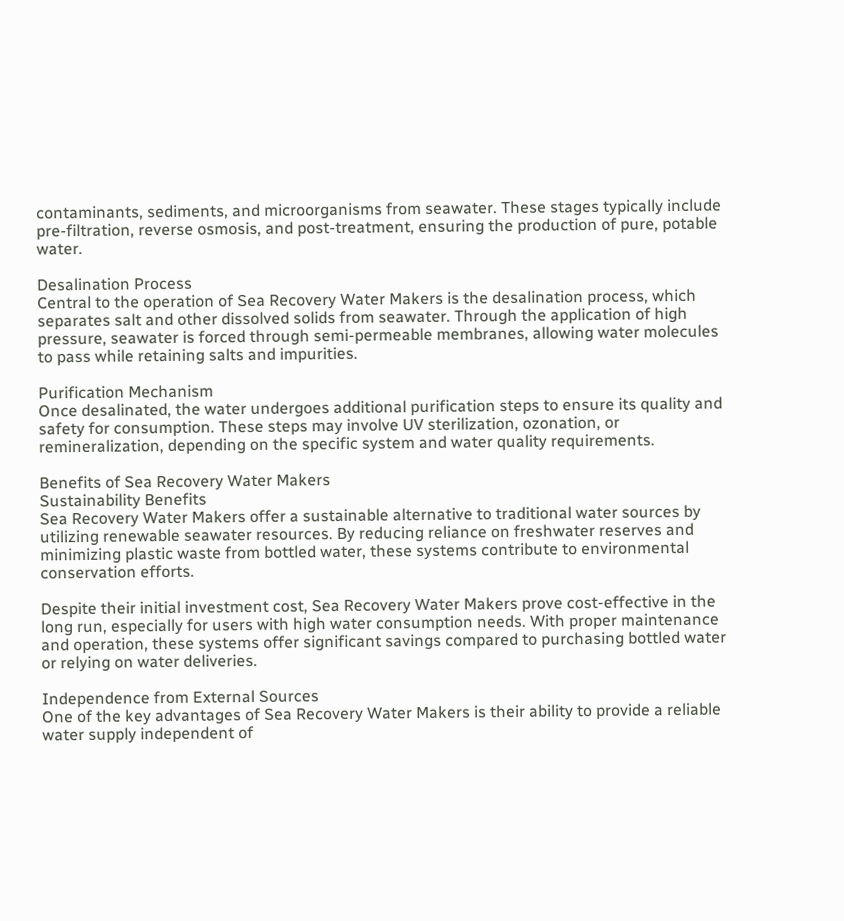contaminants, sediments, and microorganisms from seawater. These stages typically include pre-filtration, reverse osmosis, and post-treatment, ensuring the production of pure, potable water.

Desalination Process
Central to the operation of Sea Recovery Water Makers is the desalination process, which separates salt and other dissolved solids from seawater. Through the application of high pressure, seawater is forced through semi-permeable membranes, allowing water molecules to pass while retaining salts and impurities.

Purification Mechanism
Once desalinated, the water undergoes additional purification steps to ensure its quality and safety for consumption. These steps may involve UV sterilization, ozonation, or remineralization, depending on the specific system and water quality requirements.

Benefits of Sea Recovery Water Makers
Sustainability Benefits
Sea Recovery Water Makers offer a sustainable alternative to traditional water sources by utilizing renewable seawater resources. By reducing reliance on freshwater reserves and minimizing plastic waste from bottled water, these systems contribute to environmental conservation efforts.

Despite their initial investment cost, Sea Recovery Water Makers prove cost-effective in the long run, especially for users with high water consumption needs. With proper maintenance and operation, these systems offer significant savings compared to purchasing bottled water or relying on water deliveries.

Independence from External Sources
One of the key advantages of Sea Recovery Water Makers is their ability to provide a reliable water supply independent of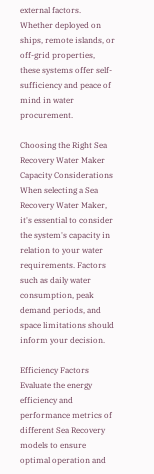external factors. Whether deployed on ships, remote islands, or off-grid properties, these systems offer self-sufficiency and peace of mind in water procurement.

Choosing the Right Sea Recovery Water Maker
Capacity Considerations
When selecting a Sea Recovery Water Maker, it's essential to consider the system's capacity in relation to your water requirements. Factors such as daily water consumption, peak demand periods, and space limitations should inform your decision.

Efficiency Factors
Evaluate the energy efficiency and performance metrics of different Sea Recovery models to ensure optimal operation and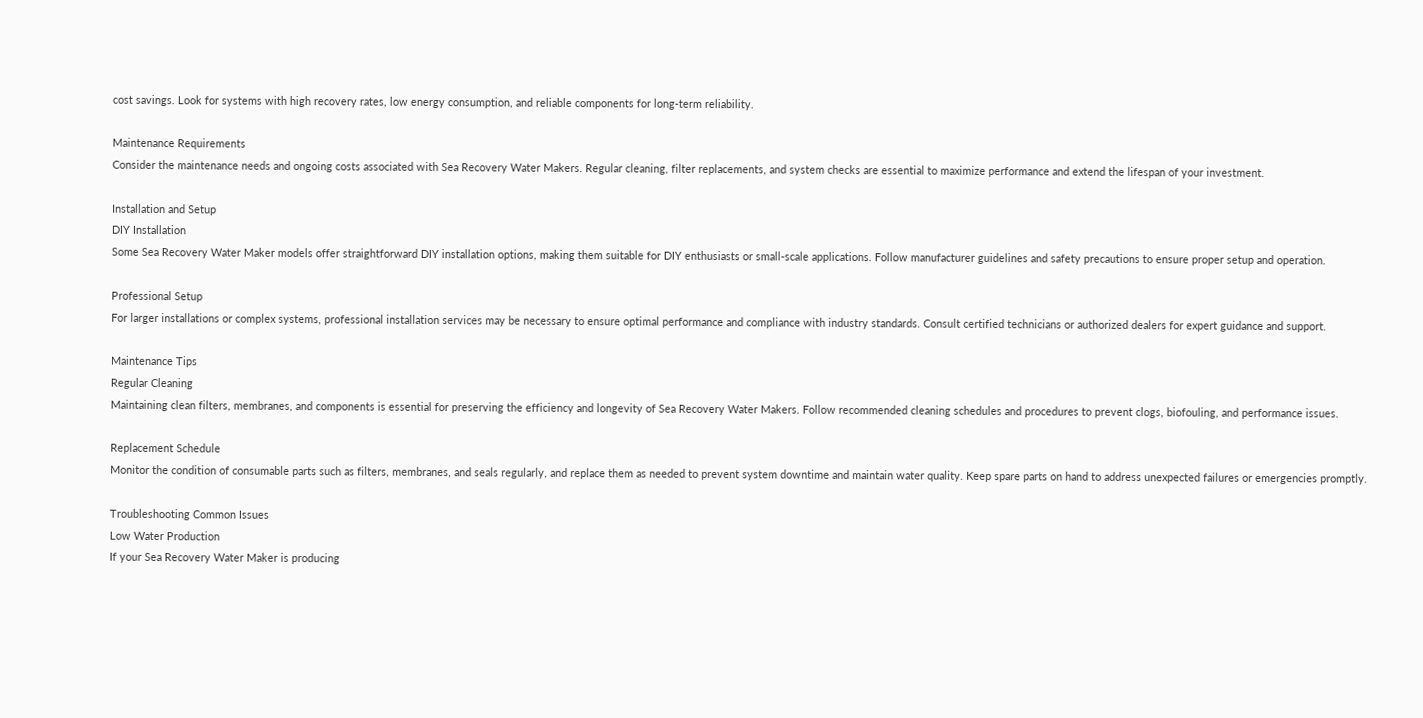cost savings. Look for systems with high recovery rates, low energy consumption, and reliable components for long-term reliability.

Maintenance Requirements
Consider the maintenance needs and ongoing costs associated with Sea Recovery Water Makers. Regular cleaning, filter replacements, and system checks are essential to maximize performance and extend the lifespan of your investment.

Installation and Setup
DIY Installation
Some Sea Recovery Water Maker models offer straightforward DIY installation options, making them suitable for DIY enthusiasts or small-scale applications. Follow manufacturer guidelines and safety precautions to ensure proper setup and operation.

Professional Setup
For larger installations or complex systems, professional installation services may be necessary to ensure optimal performance and compliance with industry standards. Consult certified technicians or authorized dealers for expert guidance and support.

Maintenance Tips
Regular Cleaning
Maintaining clean filters, membranes, and components is essential for preserving the efficiency and longevity of Sea Recovery Water Makers. Follow recommended cleaning schedules and procedures to prevent clogs, biofouling, and performance issues.

Replacement Schedule
Monitor the condition of consumable parts such as filters, membranes, and seals regularly, and replace them as needed to prevent system downtime and maintain water quality. Keep spare parts on hand to address unexpected failures or emergencies promptly.

Troubleshooting Common Issues
Low Water Production
If your Sea Recovery Water Maker is producing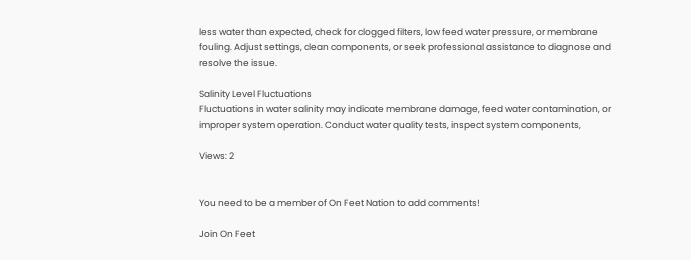less water than expected, check for clogged filters, low feed water pressure, or membrane fouling. Adjust settings, clean components, or seek professional assistance to diagnose and resolve the issue.

Salinity Level Fluctuations
Fluctuations in water salinity may indicate membrane damage, feed water contamination, or improper system operation. Conduct water quality tests, inspect system components,

Views: 2


You need to be a member of On Feet Nation to add comments!

Join On Feet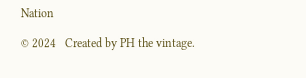Nation

© 2024   Created by PH the vintage.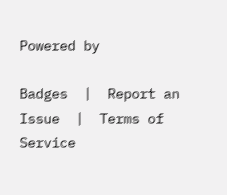Powered by

Badges  |  Report an Issue  |  Terms of Service